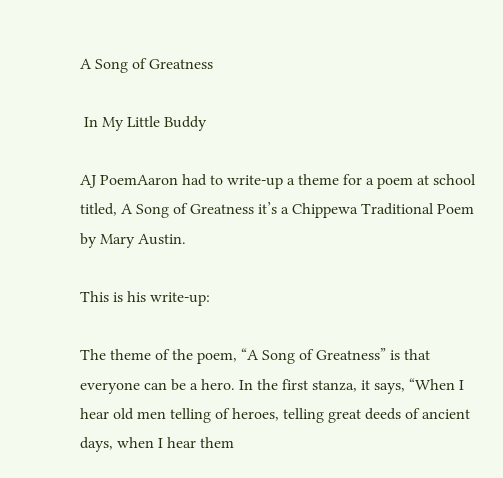A Song of Greatness

 In My Little Buddy

AJ PoemAaron had to write-up a theme for a poem at school titled, A Song of Greatness it’s a Chippewa Traditional Poem by Mary Austin.

This is his write-up:

The theme of the poem, “A Song of Greatness” is that everyone can be a hero. In the first stanza, it says, “When I hear old men telling of heroes, telling great deeds of ancient days, when I hear them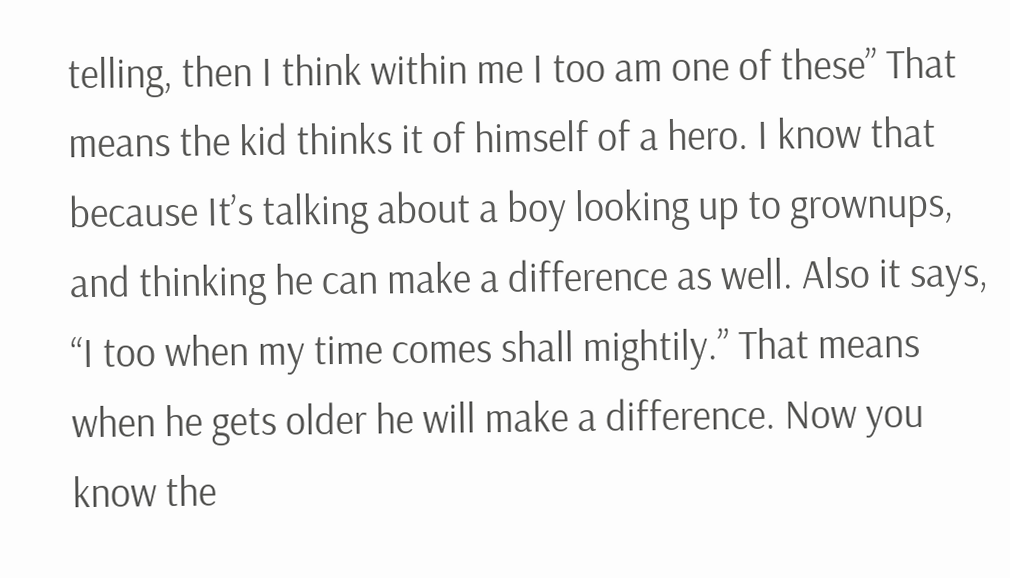telling, then I think within me I too am one of these” That means the kid thinks it of himself of a hero. I know that because It’s talking about a boy looking up to grownups, and thinking he can make a difference as well. Also it says, “I too when my time comes shall mightily.” That means when he gets older he will make a difference. Now you know the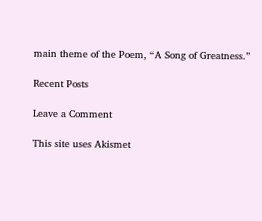main theme of the Poem, “A Song of Greatness.”

Recent Posts

Leave a Comment

This site uses Akismet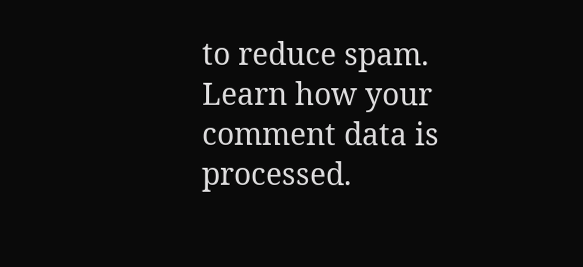to reduce spam. Learn how your comment data is processed.